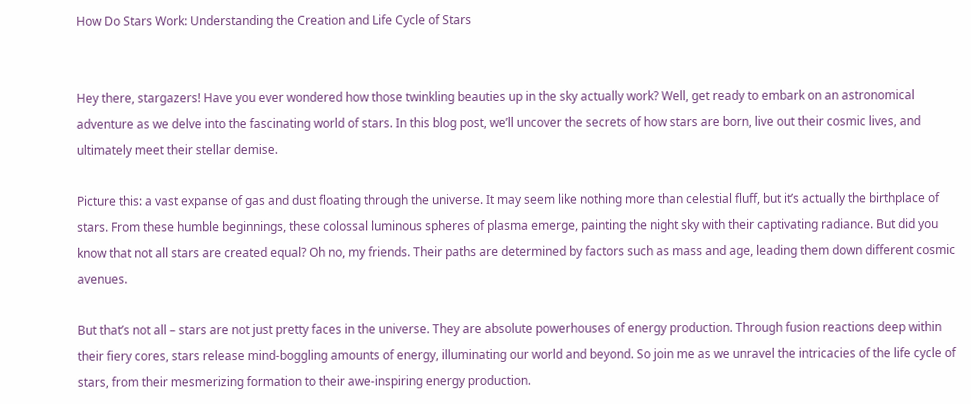How Do Stars Work: Understanding the Creation and Life Cycle of Stars


Hey there, stargazers! Have you ever wondered how those twinkling beauties up in the sky actually work? Well, get ready to embark on an astronomical adventure as we delve into the fascinating world of stars. In this blog post, we’ll uncover the secrets of how stars are born, live out their cosmic lives, and ultimately meet their stellar demise.

Picture this: a vast expanse of gas and dust floating through the universe. It may seem like nothing more than celestial fluff, but it’s actually the birthplace of stars. From these humble beginnings, these colossal luminous spheres of plasma emerge, painting the night sky with their captivating radiance. But did you know that not all stars are created equal? Oh no, my friends. Their paths are determined by factors such as mass and age, leading them down different cosmic avenues.

But that’s not all – stars are not just pretty faces in the universe. They are absolute powerhouses of energy production. Through fusion reactions deep within their fiery cores, stars release mind-boggling amounts of energy, illuminating our world and beyond. So join me as we unravel the intricacies of the life cycle of stars, from their mesmerizing formation to their awe-inspiring energy production.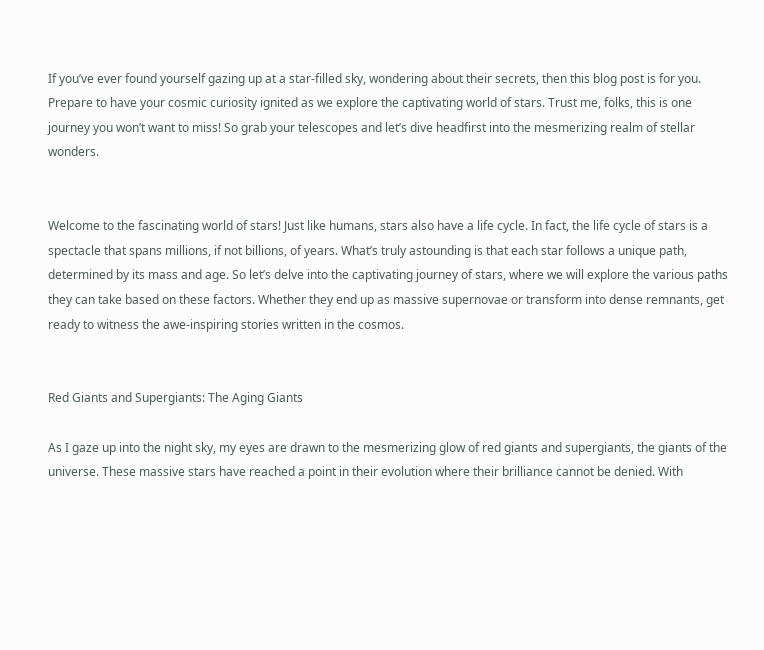If you’ve ever found yourself gazing up at a star-filled sky, wondering about their secrets, then this blog post is for you. Prepare to have your cosmic curiosity ignited as we explore the captivating world of stars. Trust me, folks, this is one journey you won’t want to miss! So grab your telescopes and let’s dive headfirst into the mesmerizing realm of stellar wonders.


Welcome to the fascinating world of stars! Just like humans, stars also have a life cycle. In fact, the life cycle of stars is a spectacle that spans millions, if not billions, of years. What’s truly astounding is that each star follows a unique path, determined by its mass and age. So let’s delve into the captivating journey of stars, where we will explore the various paths they can take based on these factors. Whether they end up as massive supernovae or transform into dense remnants, get ready to witness the awe-inspiring stories written in the cosmos.


Red Giants and Supergiants: The Aging Giants

As I gaze up into the night sky, my eyes are drawn to the mesmerizing glow of red giants and supergiants, the giants of the universe. These massive stars have reached a point in their evolution where their brilliance cannot be denied. With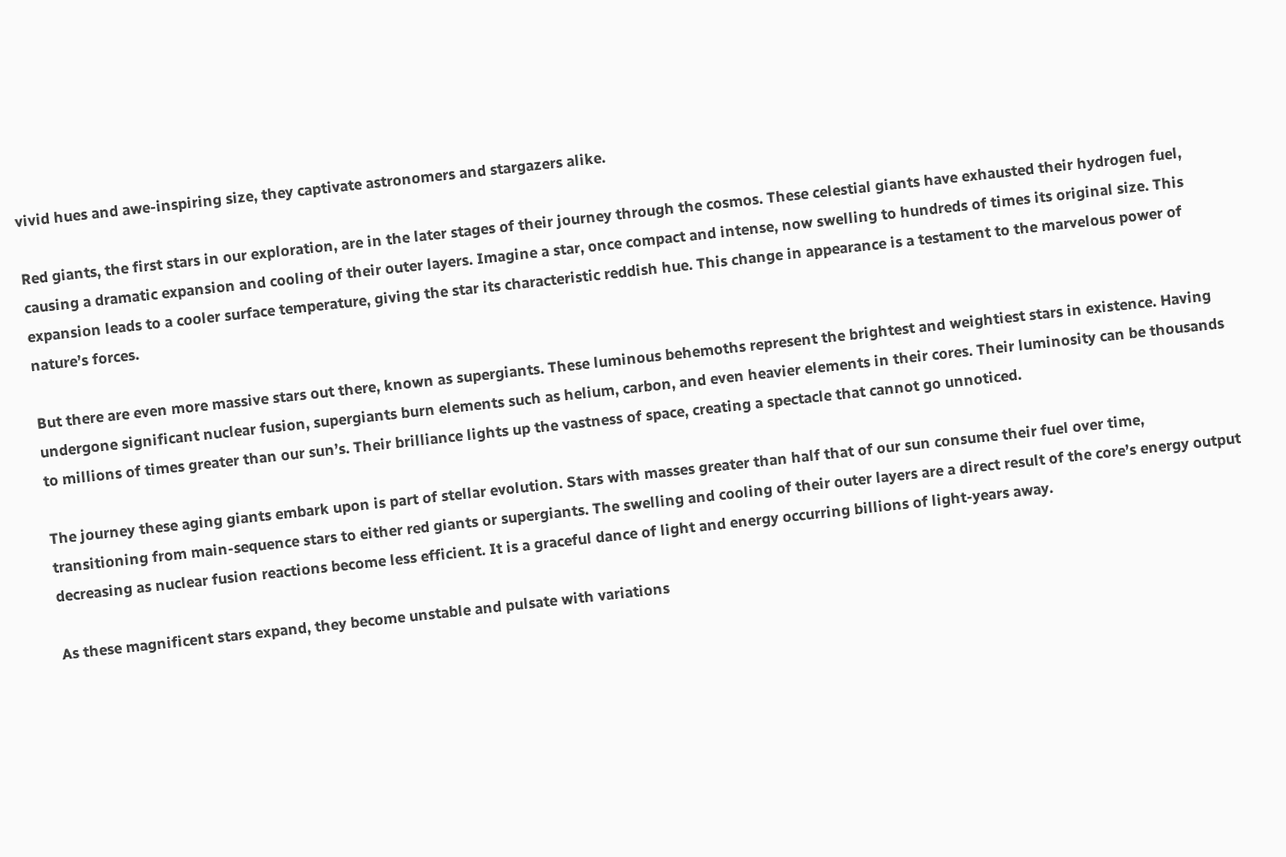vivid hues and awe-inspiring size, they captivate astronomers and stargazers alike.

Red giants, the first stars in our exploration, are in the later stages of their journey through the cosmos. These celestial giants have exhausted their hydrogen fuel, causing a dramatic expansion and cooling of their outer layers. Imagine a star, once compact and intense, now swelling to hundreds of times its original size. This expansion leads to a cooler surface temperature, giving the star its characteristic reddish hue. This change in appearance is a testament to the marvelous power of nature’s forces.

But there are even more massive stars out there, known as supergiants. These luminous behemoths represent the brightest and weightiest stars in existence. Having undergone significant nuclear fusion, supergiants burn elements such as helium, carbon, and even heavier elements in their cores. Their luminosity can be thousands to millions of times greater than our sun’s. Their brilliance lights up the vastness of space, creating a spectacle that cannot go unnoticed.

The journey these aging giants embark upon is part of stellar evolution. Stars with masses greater than half that of our sun consume their fuel over time, transitioning from main-sequence stars to either red giants or supergiants. The swelling and cooling of their outer layers are a direct result of the core’s energy output decreasing as nuclear fusion reactions become less efficient. It is a graceful dance of light and energy occurring billions of light-years away.

As these magnificent stars expand, they become unstable and pulsate with variations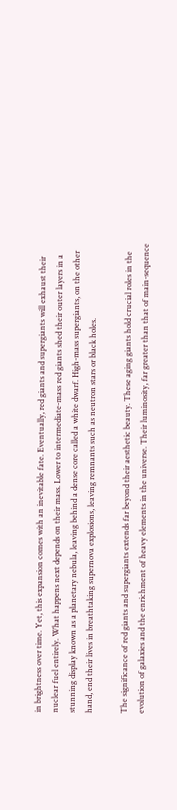in brightness over time. Yet, this expansion comes with an inevitable fate. Eventually, red giants and supergiants will exhaust their nuclear fuel entirely. What happens next depends on their mass. Lower to intermediate-mass red giants shed their outer layers in a stunning display known as a planetary nebula, leaving behind a dense core called a white dwarf. High-mass supergiants, on the other hand, end their lives in breathtaking supernova explosions, leaving remnants such as neutron stars or black holes.

The significance of red giants and supergiants extends far beyond their aesthetic beauty. These aging giants hold crucial roles in the evolution of galaxies and the enrichment of heavy elements in the universe. Their luminosity, far greater than that of main-sequence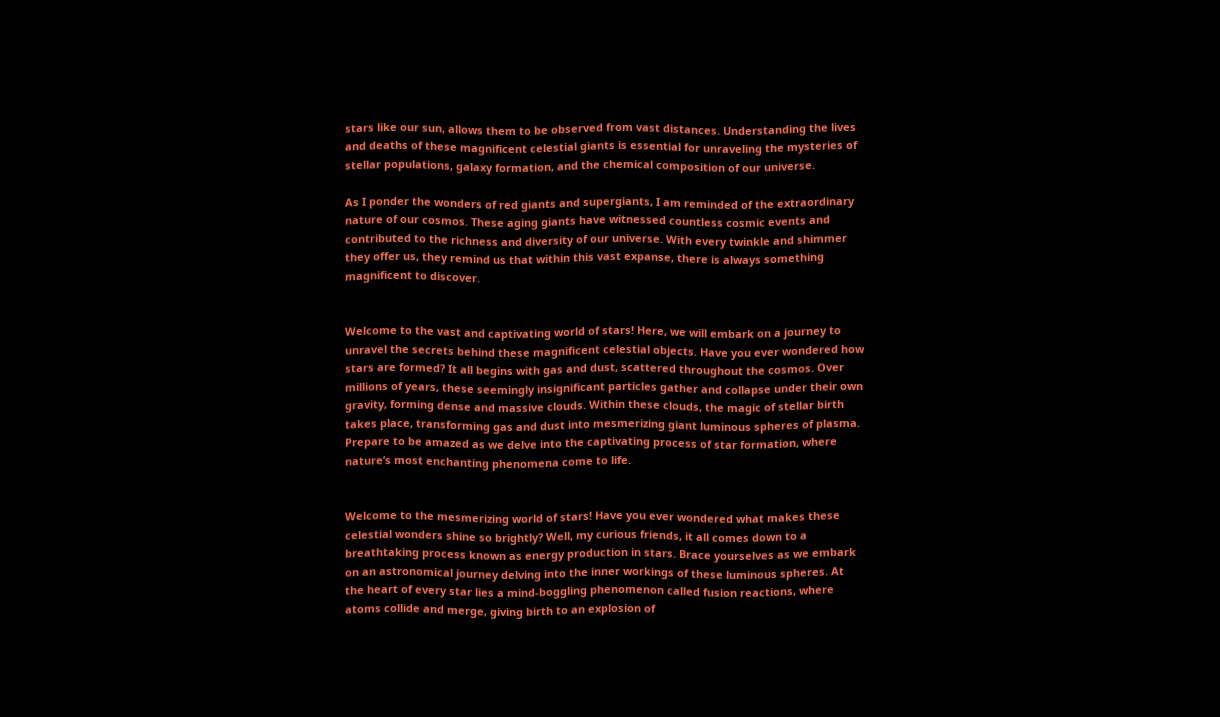stars like our sun, allows them to be observed from vast distances. Understanding the lives and deaths of these magnificent celestial giants is essential for unraveling the mysteries of stellar populations, galaxy formation, and the chemical composition of our universe.

As I ponder the wonders of red giants and supergiants, I am reminded of the extraordinary nature of our cosmos. These aging giants have witnessed countless cosmic events and contributed to the richness and diversity of our universe. With every twinkle and shimmer they offer us, they remind us that within this vast expanse, there is always something magnificent to discover.


Welcome to the vast and captivating world of stars! Here, we will embark on a journey to unravel the secrets behind these magnificent celestial objects. Have you ever wondered how stars are formed? It all begins with gas and dust, scattered throughout the cosmos. Over millions of years, these seemingly insignificant particles gather and collapse under their own gravity, forming dense and massive clouds. Within these clouds, the magic of stellar birth takes place, transforming gas and dust into mesmerizing giant luminous spheres of plasma. Prepare to be amazed as we delve into the captivating process of star formation, where nature’s most enchanting phenomena come to life.


Welcome to the mesmerizing world of stars! Have you ever wondered what makes these celestial wonders shine so brightly? Well, my curious friends, it all comes down to a breathtaking process known as energy production in stars. Brace yourselves as we embark on an astronomical journey delving into the inner workings of these luminous spheres. At the heart of every star lies a mind-boggling phenomenon called fusion reactions, where atoms collide and merge, giving birth to an explosion of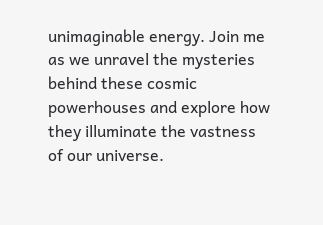unimaginable energy. Join me as we unravel the mysteries behind these cosmic powerhouses and explore how they illuminate the vastness of our universe.